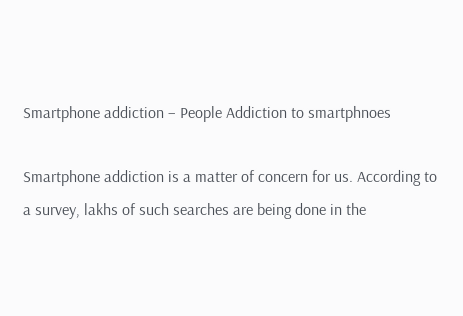Smartphone addiction – People Addiction to smartphnoes

Smartphone addiction is a matter of concern for us. According to a survey, lakhs of such searches are being done in the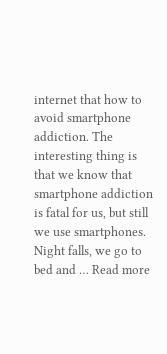internet that how to avoid smartphone addiction. The interesting thing is that we know that smartphone addiction is fatal for us, but still we use smartphones. Night falls, we go to bed and … Read more